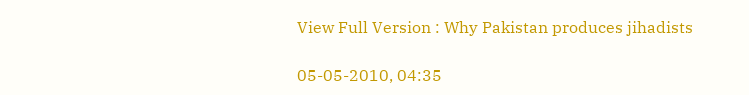View Full Version : Why Pakistan produces jihadists

05-05-2010, 04:35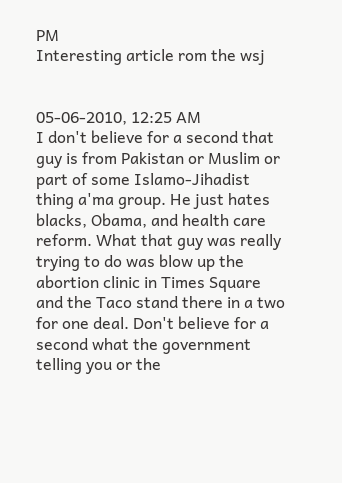PM
Interesting article rom the wsj


05-06-2010, 12:25 AM
I don't believe for a second that guy is from Pakistan or Muslim or part of some Islamo-Jihadist thing a'ma group. He just hates blacks, Obama, and health care reform. What that guy was really trying to do was blow up the abortion clinic in Times Square and the Taco stand there in a two for one deal. Don't believe for a second what the government telling you or the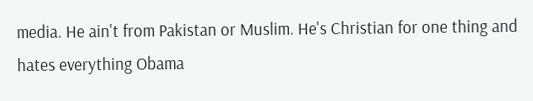media. He ain't from Pakistan or Muslim. He's Christian for one thing and hates everything Obama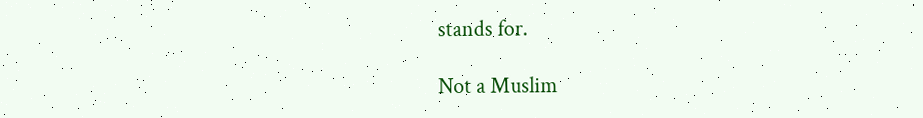stands for.

Not a Muslim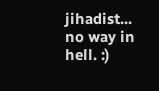jihadist... no way in hell. :)